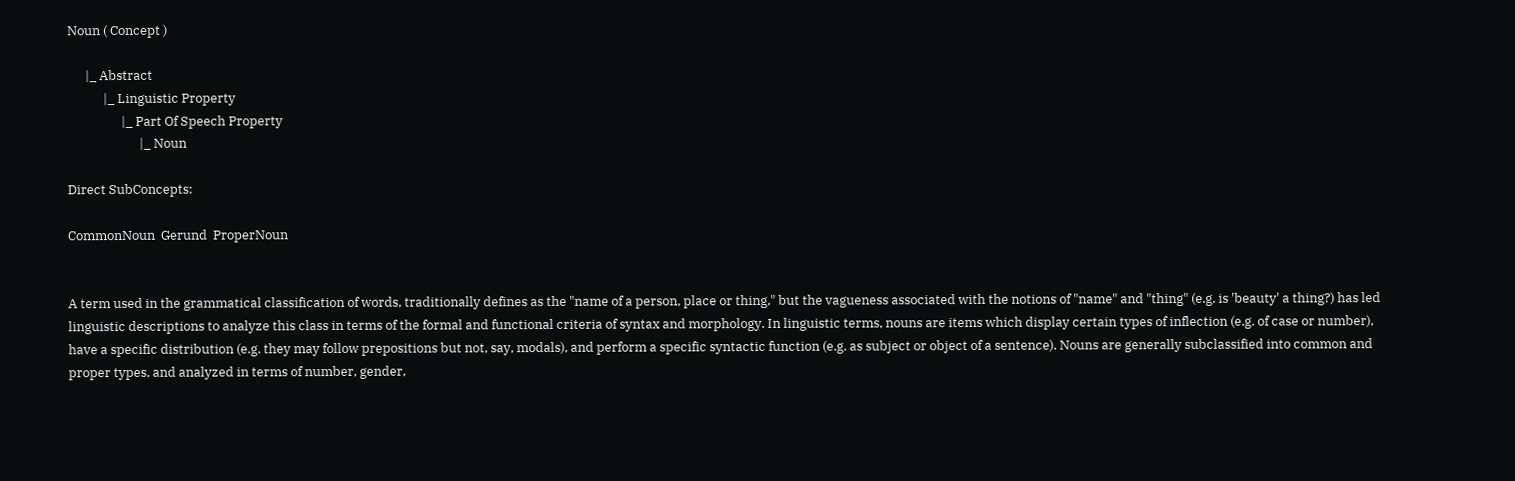Noun ( Concept )

      |_ Abstract
            |_ Linguistic Property
                  |_ Part Of Speech Property
                        |_ Noun

Direct SubConcepts:

CommonNoun  Gerund  ProperNoun


A term used in the grammatical classification of words, traditionally defines as the "name of a person, place or thing," but the vagueness associated with the notions of "name" and "thing" (e.g. is 'beauty' a thing?) has led linguistic descriptions to analyze this class in terms of the formal and functional criteria of syntax and morphology. In linguistic terms, nouns are items which display certain types of inflection (e.g. of case or number), have a specific distribution (e.g. they may follow prepositions but not, say, modals), and perform a specific syntactic function (e.g. as subject or object of a sentence). Nouns are generally subclassified into common and proper types, and analyzed in terms of number, gender,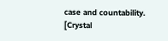case and countability. [Crystal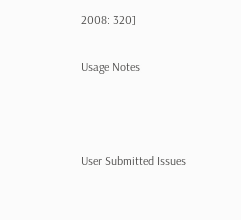2008: 320]

Usage Notes



User Submitted Issues